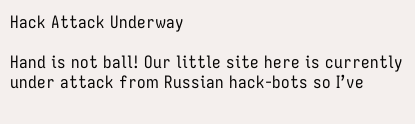Hack Attack Underway

Hand is not ball! Our little site here is currently under attack from Russian hack-bots so I’ve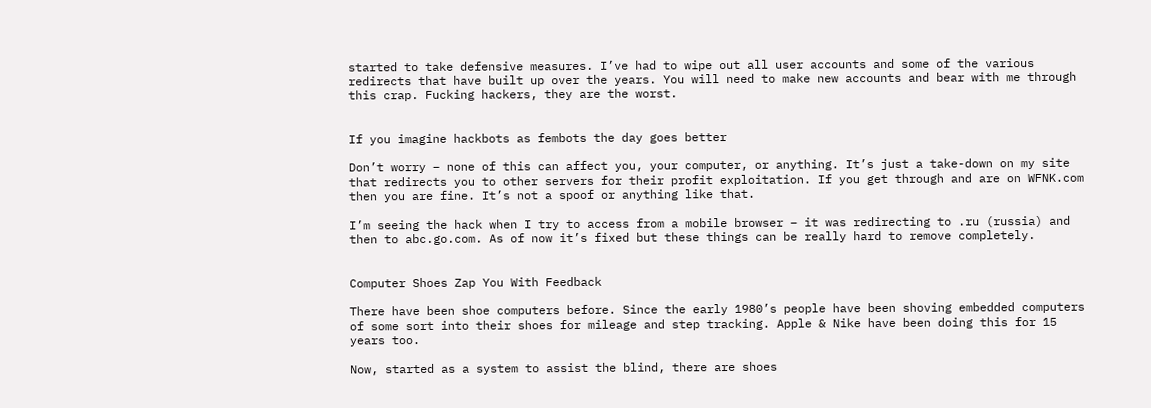started to take defensive measures. I’ve had to wipe out all user accounts and some of the various redirects that have built up over the years. You will need to make new accounts and bear with me through this crap. Fucking hackers, they are the worst.


If you imagine hackbots as fembots the day goes better

Don’t worry – none of this can affect you, your computer, or anything. It’s just a take-down on my site that redirects you to other servers for their profit exploitation. If you get through and are on WFNK.com then you are fine. It’s not a spoof or anything like that.

I’m seeing the hack when I try to access from a mobile browser – it was redirecting to .ru (russia) and then to abc.go.com. As of now it’s fixed but these things can be really hard to remove completely.


Computer Shoes Zap You With Feedback

There have been shoe computers before. Since the early 1980’s people have been shoving embedded computers of some sort into their shoes for mileage and step tracking. Apple & Nike have been doing this for 15 years too.

Now, started as a system to assist the blind, there are shoes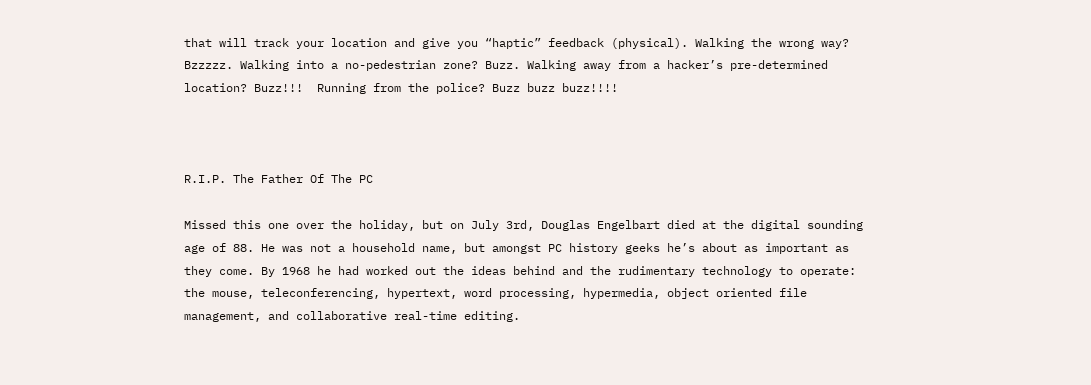that will track your location and give you “haptic” feedback (physical). Walking the wrong way? Bzzzzz. Walking into a no-pedestrian zone? Buzz. Walking away from a hacker’s pre-determined location? Buzz!!!  Running from the police? Buzz buzz buzz!!!!



R.I.P. The Father Of The PC

Missed this one over the holiday, but on July 3rd, Douglas Engelbart died at the digital sounding age of 88. He was not a household name, but amongst PC history geeks he’s about as important as they come. By 1968 he had worked out the ideas behind and the rudimentary technology to operate: the mouse, teleconferencing, hypertext, word processing, hypermedia, object oriented file management, and collaborative real-time editing.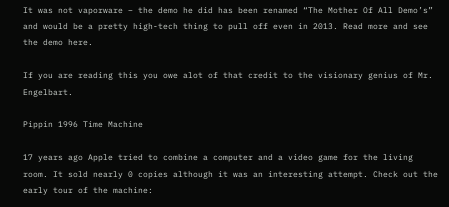It was not vaporware – the demo he did has been renamed “The Mother Of All Demo’s” and would be a pretty high-tech thing to pull off even in 2013. Read more and see the demo here.

If you are reading this you owe alot of that credit to the visionary genius of Mr. Engelbart.

Pippin 1996 Time Machine

17 years ago Apple tried to combine a computer and a video game for the living room. It sold nearly 0 copies although it was an interesting attempt. Check out the early tour of the machine: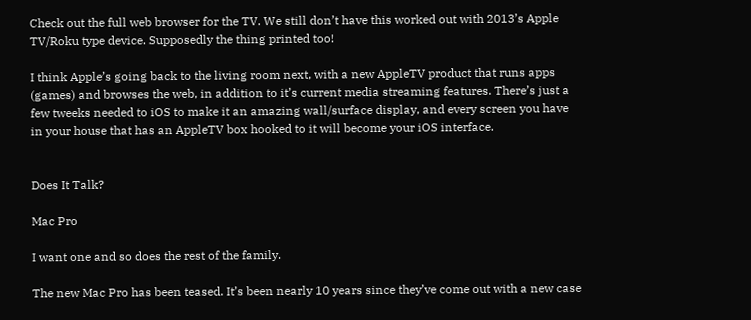Check out the full web browser for the TV. We still don’t have this worked out with 2013’s Apple TV/Roku type device. Supposedly the thing printed too!

I think Apple’s going back to the living room next, with a new AppleTV product that runs apps (games) and browses the web, in addition to it’s current media streaming features. There’s just a few tweeks needed to iOS to make it an amazing wall/surface display, and every screen you have in your house that has an AppleTV box hooked to it will become your iOS interface.


Does It Talk?

Mac Pro

I want one and so does the rest of the family.

The new Mac Pro has been teased. It’s been nearly 10 years since they’ve come out with a new case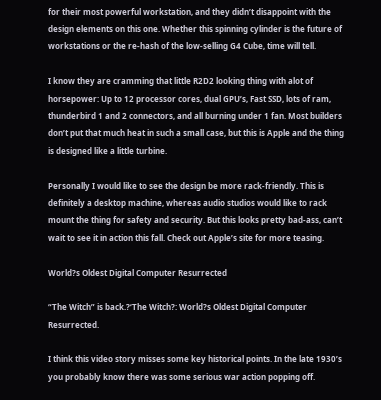for their most powerful workstation, and they didn’t disappoint with the design elements on this one. Whether this spinning cylinder is the future of workstations or the re-hash of the low-selling G4 Cube, time will tell.

I know they are cramming that little R2D2 looking thing with alot of horsepower: Up to 12 processor cores, dual GPU’s, Fast SSD, lots of ram, thunderbird 1 and 2 connectors, and all burning under 1 fan. Most builders don’t put that much heat in such a small case, but this is Apple and the thing is designed like a little turbine.

Personally I would like to see the design be more rack-friendly. This is definitely a desktop machine, whereas audio studios would like to rack mount the thing for safety and security. But this looks pretty bad-ass, can’t wait to see it in action this fall. Check out Apple’s site for more teasing.

World?s Oldest Digital Computer Resurrected

“The Witch” is back.?‘The Witch?: World?s Oldest Digital Computer Resurrected.

I think this video story misses some key historical points. In the late 1930’s you probably know there was some serious war action popping off.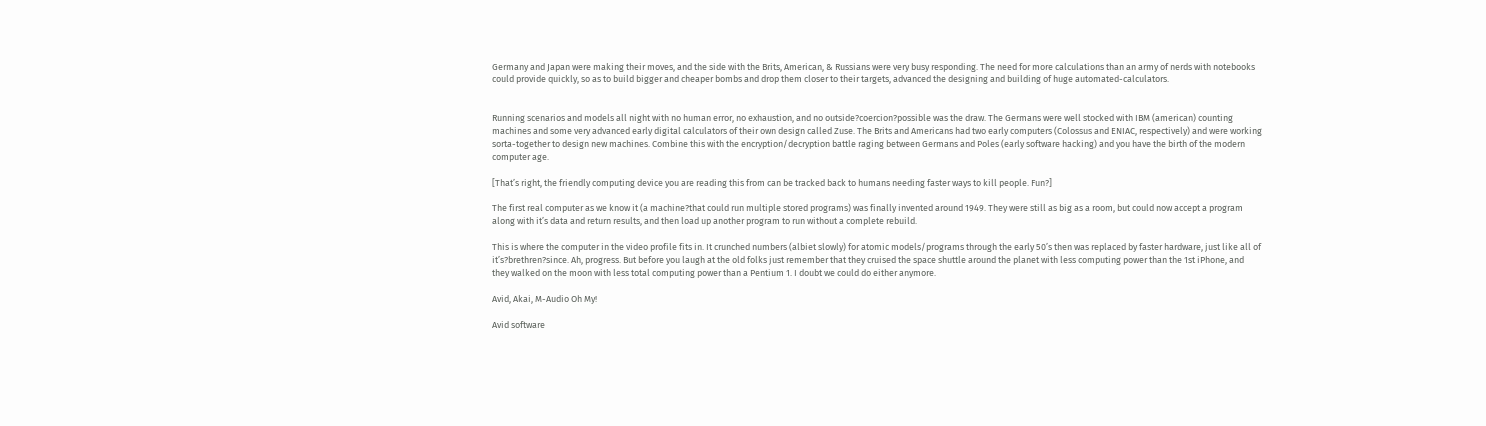Germany and Japan were making their moves, and the side with the Brits, American, & Russians were very busy responding. The need for more calculations than an army of nerds with notebooks could provide quickly, so as to build bigger and cheaper bombs and drop them closer to their targets, advanced the designing and building of huge automated-calculators.


Running scenarios and models all night with no human error, no exhaustion, and no outside?coercion?possible was the draw. The Germans were well stocked with IBM (american) counting machines and some very advanced early digital calculators of their own design called Zuse. The Brits and Americans had two early computers (Colossus and ENIAC, respectively) and were working sorta-together to design new machines. Combine this with the encryption/decryption battle raging between Germans and Poles (early software hacking) and you have the birth of the modern computer age.

[That’s right, the friendly computing device you are reading this from can be tracked back to humans needing faster ways to kill people. Fun?]

The first real computer as we know it (a machine?that could run multiple stored programs) was finally invented around 1949. They were still as big as a room, but could now accept a program along with it’s data and return results, and then load up another program to run without a complete rebuild.

This is where the computer in the video profile fits in. It crunched numbers (albiet slowly) for atomic models/programs through the early 50’s then was replaced by faster hardware, just like all of it’s?brethren?since. Ah, progress. But before you laugh at the old folks just remember that they cruised the space shuttle around the planet with less computing power than the 1st iPhone, and they walked on the moon with less total computing power than a Pentium 1. I doubt we could do either anymore.

Avid, Akai, M-Audio Oh My!

Avid software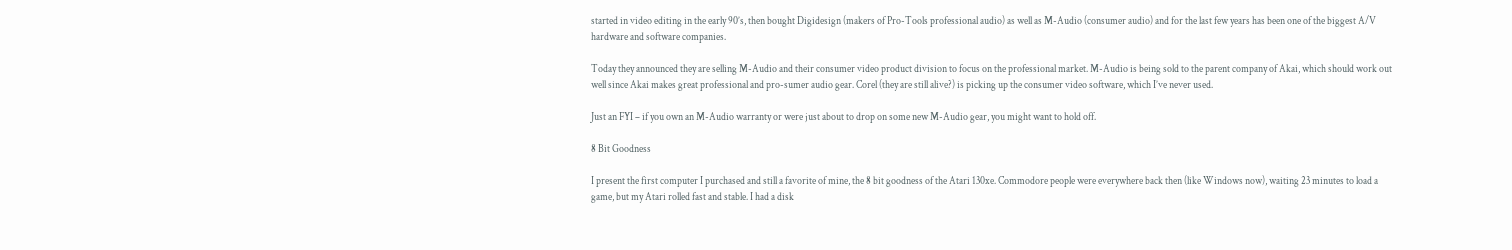started in video editing in the early 90’s, then bought Digidesign (makers of Pro-Tools professional audio) as well as M-Audio (consumer audio) and for the last few years has been one of the biggest A/V hardware and software companies.

Today they announced they are selling M-Audio and their consumer video product division to focus on the professional market. M-Audio is being sold to the parent company of Akai, which should work out well since Akai makes great professional and pro-sumer audio gear. Corel (they are still alive?) is picking up the consumer video software, which I’ve never used.

Just an FYI – if you own an M-Audio warranty or were just about to drop on some new M-Audio gear, you might want to hold off.

8 Bit Goodness

I present the first computer I purchased and still a favorite of mine, the 8 bit goodness of the Atari 130xe. Commodore people were everywhere back then (like Windows now), waiting 23 minutes to load a game, but my Atari rolled fast and stable. I had a disk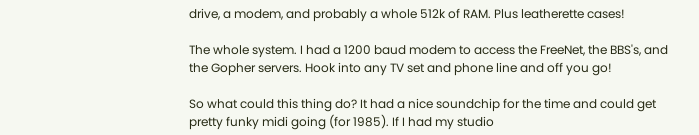drive, a modem, and probably a whole 512k of RAM. Plus leatherette cases!

The whole system. I had a 1200 baud modem to access the FreeNet, the BBS's, and the Gopher servers. Hook into any TV set and phone line and off you go!

So what could this thing do? It had a nice soundchip for the time and could get pretty funky midi going (for 1985). If I had my studio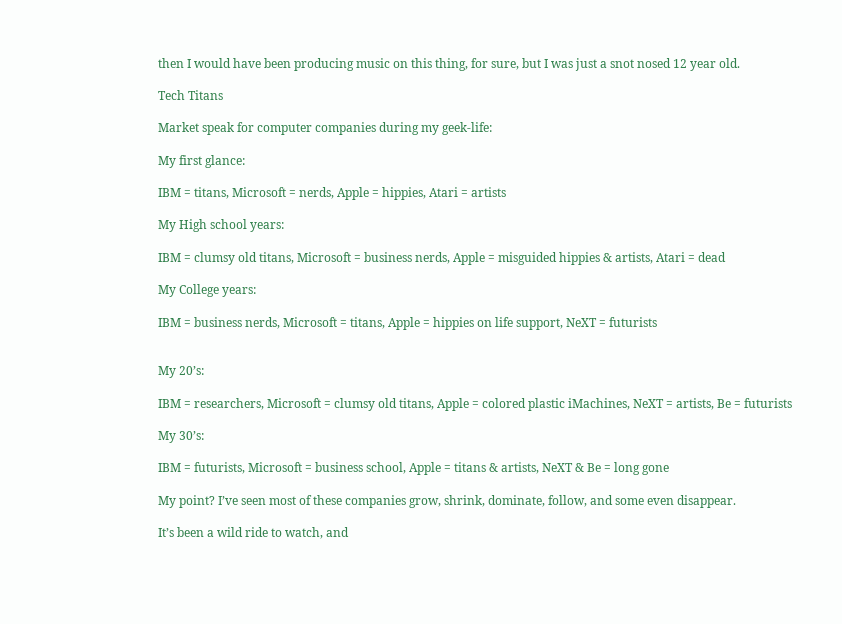then I would have been producing music on this thing, for sure, but I was just a snot nosed 12 year old.

Tech Titans

Market speak for computer companies during my geek-life:

My first glance:

IBM = titans, Microsoft = nerds, Apple = hippies, Atari = artists

My High school years:

IBM = clumsy old titans, Microsoft = business nerds, Apple = misguided hippies & artists, Atari = dead

My College years:

IBM = business nerds, Microsoft = titans, Apple = hippies on life support, NeXT = futurists


My 20’s:

IBM = researchers, Microsoft = clumsy old titans, Apple = colored plastic iMachines, NeXT = artists, Be = futurists

My 30’s:

IBM = futurists, Microsoft = business school, Apple = titans & artists, NeXT & Be = long gone

My point? I’ve seen most of these companies grow, shrink, dominate, follow, and some even disappear.

It’s been a wild ride to watch, and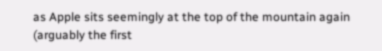as Apple sits seemingly at the top of the mountain again (arguably the first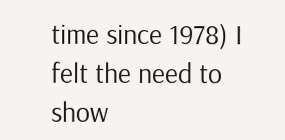time since 1978) I felt the need to show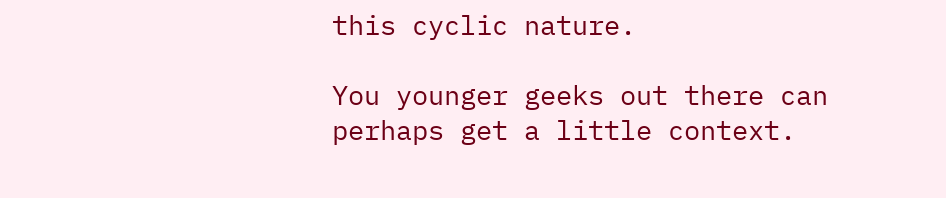this cyclic nature.

You younger geeks out there can perhaps get a little context.